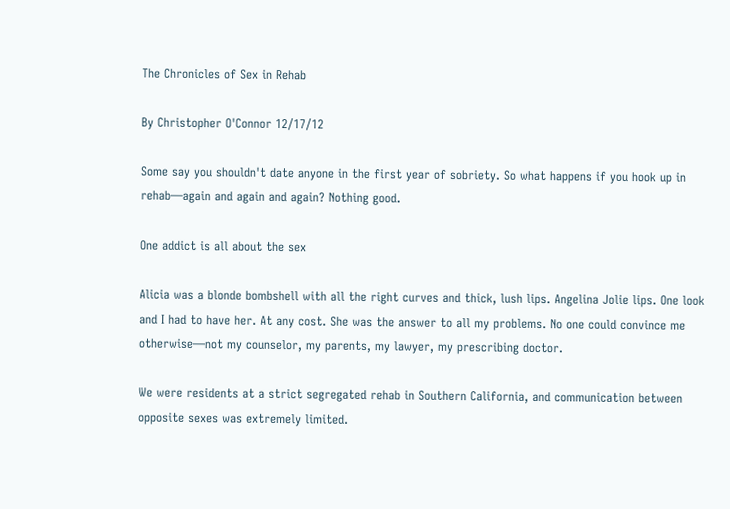The Chronicles of Sex in Rehab

By Christopher O'Connor 12/17/12

Some say you shouldn't date anyone in the first year of sobriety. So what happens if you hook up in rehab—again and again and again? Nothing good.

One addict is all about the sex

Alicia was a blonde bombshell with all the right curves and thick, lush lips. Angelina Jolie lips. One look and I had to have her. At any cost. She was the answer to all my problems. No one could convince me otherwise—not my counselor, my parents, my lawyer, my prescribing doctor.

We were residents at a strict segregated rehab in Southern California, and communication between opposite sexes was extremely limited.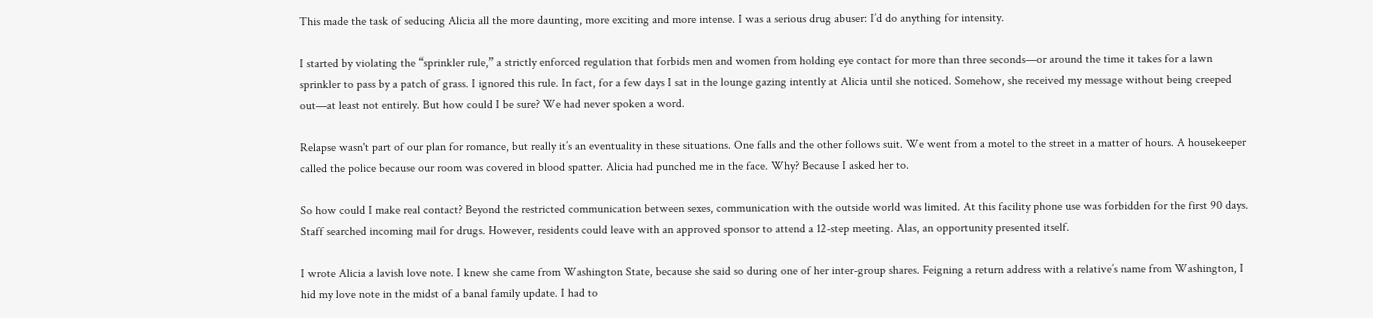This made the task of seducing Alicia all the more daunting, more exciting and more intense. I was a serious drug abuser: I’d do anything for intensity.

I started by violating the “sprinkler rule,” a strictly enforced regulation that forbids men and women from holding eye contact for more than three seconds—or around the time it takes for a lawn sprinkler to pass by a patch of grass. I ignored this rule. In fact, for a few days I sat in the lounge gazing intently at Alicia until she noticed. Somehow, she received my message without being creeped out—at least not entirely. But how could I be sure? We had never spoken a word.

Relapse wasn't part of our plan for romance, but really it’s an eventuality in these situations. One falls and the other follows suit. We went from a motel to the street in a matter of hours. A housekeeper called the police because our room was covered in blood spatter. Alicia had punched me in the face. Why? Because I asked her to.

So how could I make real contact? Beyond the restricted communication between sexes, communication with the outside world was limited. At this facility phone use was forbidden for the first 90 days. Staff searched incoming mail for drugs. However, residents could leave with an approved sponsor to attend a 12-step meeting. Alas, an opportunity presented itself.

I wrote Alicia a lavish love note. I knew she came from Washington State, because she said so during one of her inter-group shares. Feigning a return address with a relative’s name from Washington, I hid my love note in the midst of a banal family update. I had to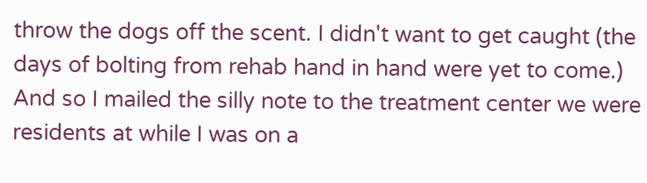throw the dogs off the scent. I didn't want to get caught (the days of bolting from rehab hand in hand were yet to come.) And so I mailed the silly note to the treatment center we were residents at while I was on a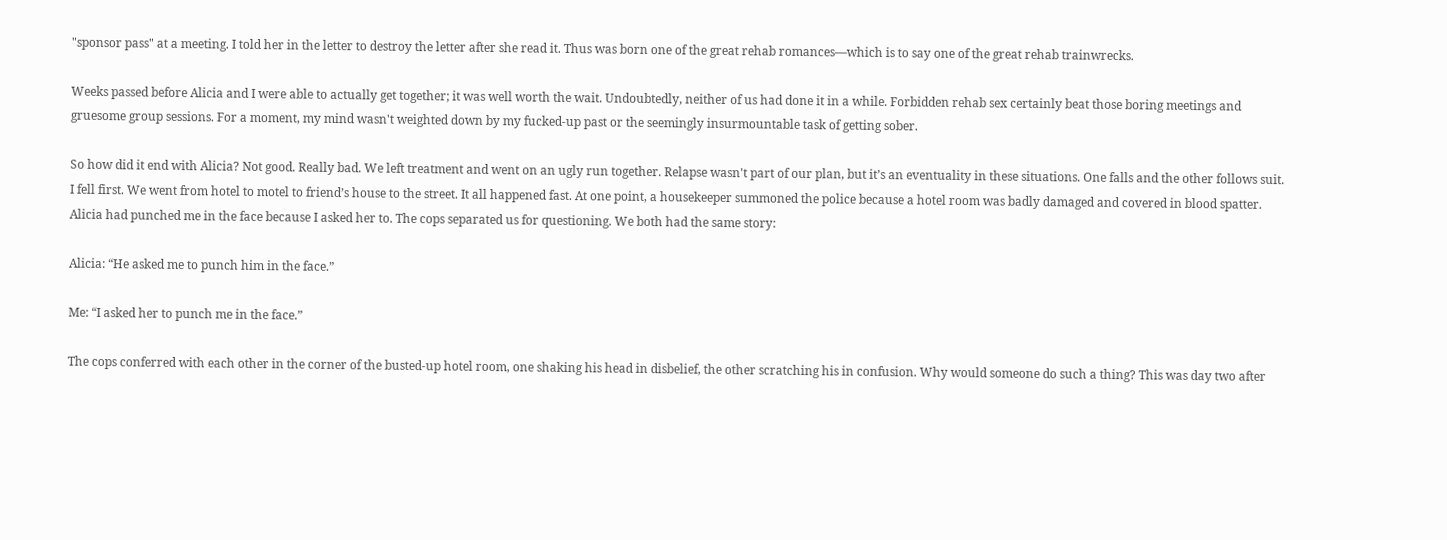"sponsor pass" at a meeting. I told her in the letter to destroy the letter after she read it. Thus was born one of the great rehab romances—which is to say one of the great rehab trainwrecks.

Weeks passed before Alicia and I were able to actually get together; it was well worth the wait. Undoubtedly, neither of us had done it in a while. Forbidden rehab sex certainly beat those boring meetings and gruesome group sessions. For a moment, my mind wasn't weighted down by my fucked-up past or the seemingly insurmountable task of getting sober.

So how did it end with Alicia? Not good. Really bad. We left treatment and went on an ugly run together. Relapse wasn't part of our plan, but it’s an eventuality in these situations. One falls and the other follows suit. I fell first. We went from hotel to motel to friend’s house to the street. It all happened fast. At one point, a housekeeper summoned the police because a hotel room was badly damaged and covered in blood spatter. Alicia had punched me in the face because I asked her to. The cops separated us for questioning. We both had the same story:

Alicia: “He asked me to punch him in the face.”

Me: “I asked her to punch me in the face.”

The cops conferred with each other in the corner of the busted-up hotel room, one shaking his head in disbelief, the other scratching his in confusion. Why would someone do such a thing? This was day two after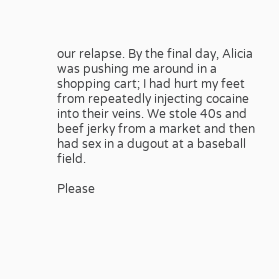our relapse. By the final day, Alicia was pushing me around in a shopping cart; I had hurt my feet from repeatedly injecting cocaine into their veins. We stole 40s and beef jerky from a market and then had sex in a dugout at a baseball field.

Please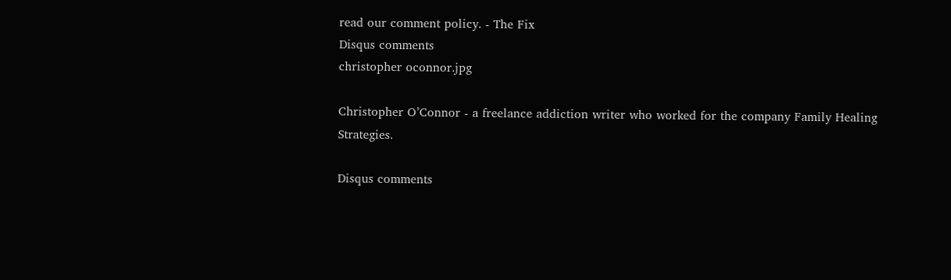read our comment policy. - The Fix
Disqus comments
christopher oconnor.jpg

Christopher O’Connor - a freelance addiction writer who worked for the company Family Healing Strategies.

Disqus comments